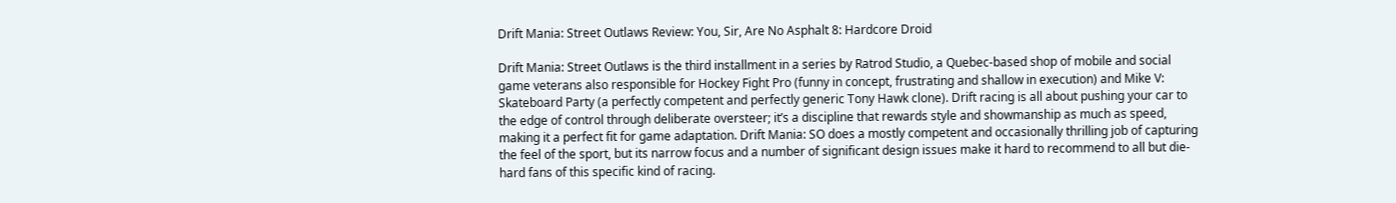Drift Mania: Street Outlaws Review: You, Sir, Are No Asphalt 8: Hardcore Droid

Drift Mania: Street Outlaws is the third installment in a series by Ratrod Studio, a Quebec-based shop of mobile and social game veterans also responsible for Hockey Fight Pro (funny in concept, frustrating and shallow in execution) and Mike V: Skateboard Party (a perfectly competent and perfectly generic Tony Hawk clone). Drift racing is all about pushing your car to the edge of control through deliberate oversteer; it’s a discipline that rewards style and showmanship as much as speed, making it a perfect fit for game adaptation. Drift Mania: SO does a mostly competent and occasionally thrilling job of capturing the feel of the sport, but its narrow focus and a number of significant design issues make it hard to recommend to all but die-hard fans of this specific kind of racing.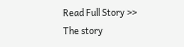Read Full Story >>
The story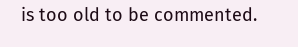is too old to be commented.